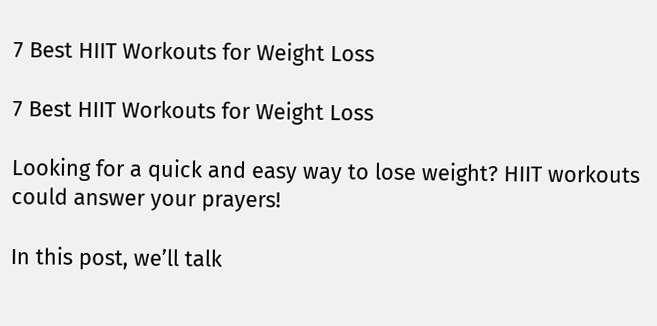7 Best HIIT Workouts for Weight Loss

7 Best HIIT Workouts for Weight Loss

Looking for a quick and easy way to lose weight? HIIT workouts could answer your prayers!

In this post, we’ll talk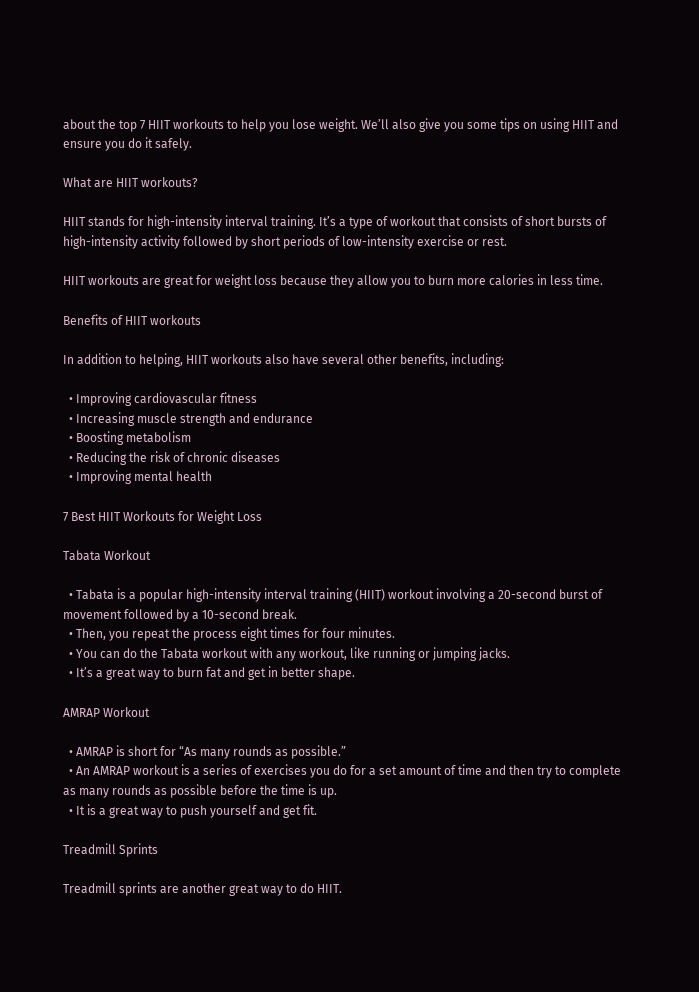about the top 7 HIIT workouts to help you lose weight. We’ll also give you some tips on using HIIT and ensure you do it safely.

What are HIIT workouts?

HIIT stands for high-intensity interval training. It’s a type of workout that consists of short bursts of high-intensity activity followed by short periods of low-intensity exercise or rest.

HIIT workouts are great for weight loss because they allow you to burn more calories in less time.

Benefits of HIIT workouts

In addition to helping, HIIT workouts also have several other benefits, including:

  • Improving cardiovascular fitness
  • Increasing muscle strength and endurance
  • Boosting metabolism
  • Reducing the risk of chronic diseases
  • Improving mental health

7 Best HIIT Workouts for Weight Loss

Tabata Workout

  • Tabata is a popular high-intensity interval training (HIIT) workout involving a 20-second burst of movement followed by a 10-second break.
  • Then, you repeat the process eight times for four minutes.
  • You can do the Tabata workout with any workout, like running or jumping jacks.
  • It’s a great way to burn fat and get in better shape.

AMRAP Workout

  • AMRAP is short for “As many rounds as possible.”
  • An AMRAP workout is a series of exercises you do for a set amount of time and then try to complete as many rounds as possible before the time is up.
  • It is a great way to push yourself and get fit.

Treadmill Sprints

Treadmill sprints are another great way to do HIIT.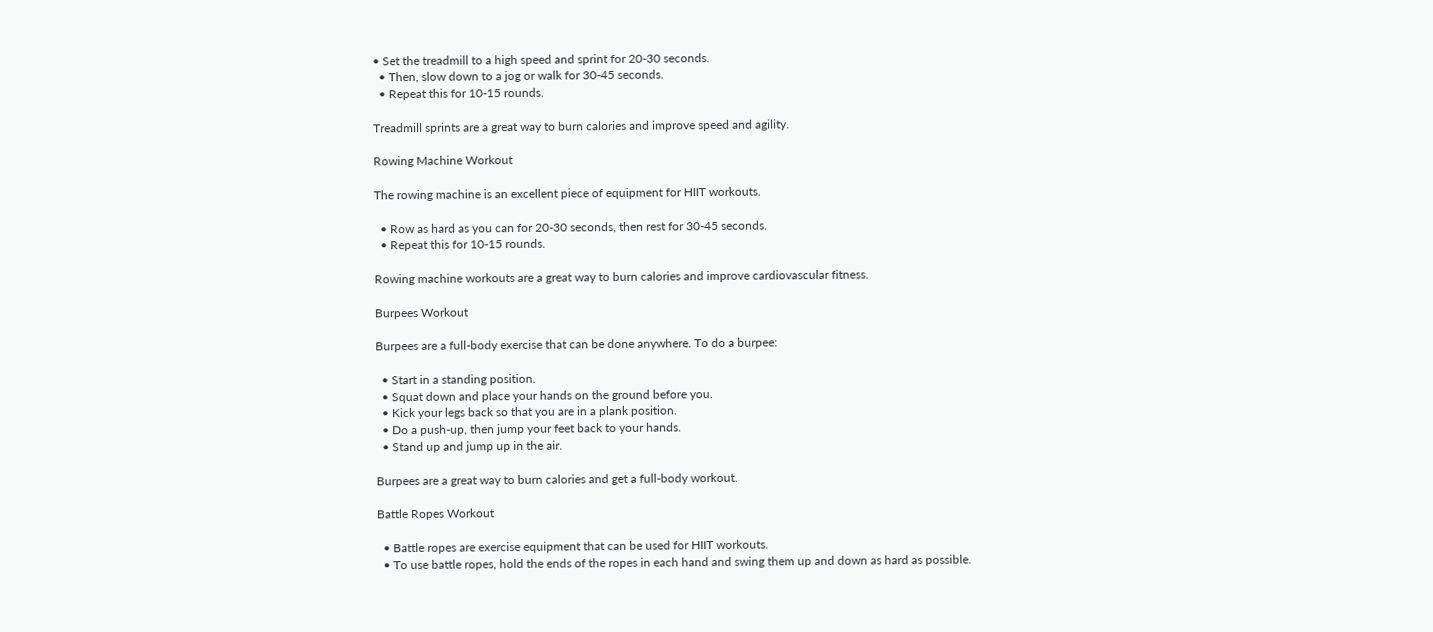• Set the treadmill to a high speed and sprint for 20-30 seconds.
  • Then, slow down to a jog or walk for 30-45 seconds.
  • Repeat this for 10-15 rounds.

Treadmill sprints are a great way to burn calories and improve speed and agility.

Rowing Machine Workout

The rowing machine is an excellent piece of equipment for HIIT workouts.

  • Row as hard as you can for 20-30 seconds, then rest for 30-45 seconds.
  • Repeat this for 10-15 rounds.

Rowing machine workouts are a great way to burn calories and improve cardiovascular fitness.

Burpees Workout

Burpees are a full-body exercise that can be done anywhere. To do a burpee:

  • Start in a standing position.
  • Squat down and place your hands on the ground before you.
  • Kick your legs back so that you are in a plank position.
  • Do a push-up, then jump your feet back to your hands.
  • Stand up and jump up in the air.

Burpees are a great way to burn calories and get a full-body workout.

Battle Ropes Workout

  • Battle ropes are exercise equipment that can be used for HIIT workouts.
  • To use battle ropes, hold the ends of the ropes in each hand and swing them up and down as hard as possible.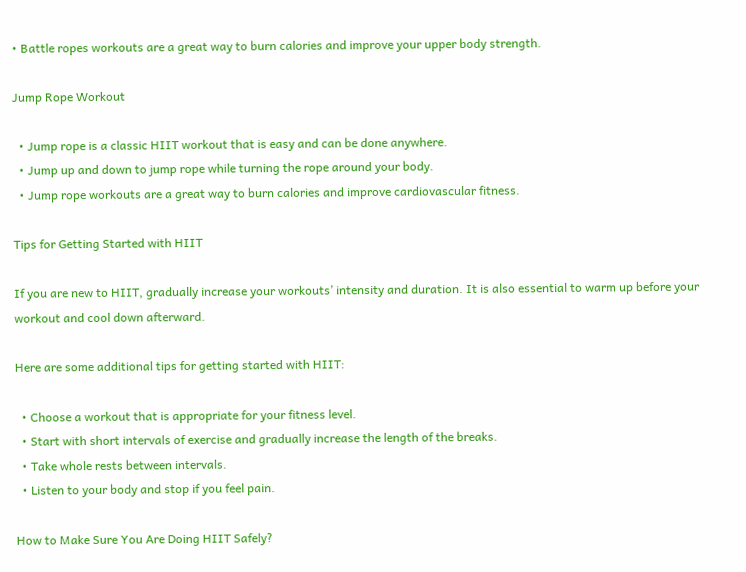• Battle ropes workouts are a great way to burn calories and improve your upper body strength.

Jump Rope Workout

  • Jump rope is a classic HIIT workout that is easy and can be done anywhere.
  • Jump up and down to jump rope while turning the rope around your body.
  • Jump rope workouts are a great way to burn calories and improve cardiovascular fitness.

Tips for Getting Started with HIIT

If you are new to HIIT, gradually increase your workouts’ intensity and duration. It is also essential to warm up before your workout and cool down afterward.

Here are some additional tips for getting started with HIIT:

  • Choose a workout that is appropriate for your fitness level.
  • Start with short intervals of exercise and gradually increase the length of the breaks.
  • Take whole rests between intervals.
  • Listen to your body and stop if you feel pain.

How to Make Sure You Are Doing HIIT Safely?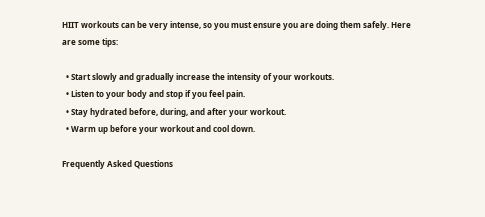HIIT workouts can be very intense, so you must ensure you are doing them safely. Here are some tips:

  • Start slowly and gradually increase the intensity of your workouts.
  • Listen to your body and stop if you feel pain.
  • Stay hydrated before, during, and after your workout.
  • Warm up before your workout and cool down.

Frequently Asked Questions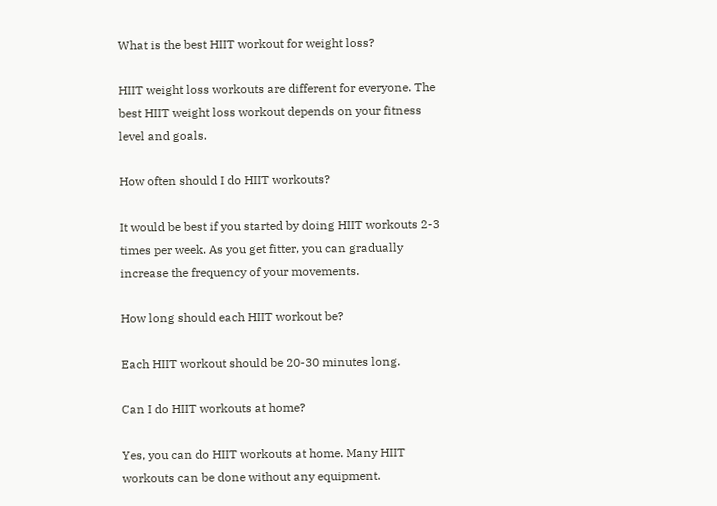What is the best HIIT workout for weight loss?

HIIT weight loss workouts are different for everyone. The best HIIT weight loss workout depends on your fitness level and goals.

How often should I do HIIT workouts?

It would be best if you started by doing HIIT workouts 2-3 times per week. As you get fitter, you can gradually increase the frequency of your movements.

How long should each HIIT workout be?

Each HIIT workout should be 20-30 minutes long.

Can I do HIIT workouts at home?

Yes, you can do HIIT workouts at home. Many HIIT workouts can be done without any equipment.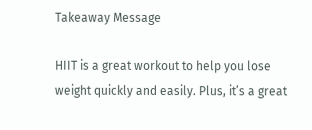Takeaway Message

HIIT is a great workout to help you lose weight quickly and easily. Plus, it’s a great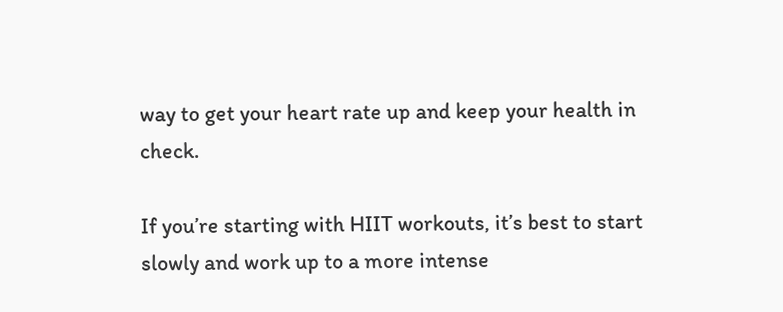way to get your heart rate up and keep your health in check.

If you’re starting with HIIT workouts, it’s best to start slowly and work up to a more intense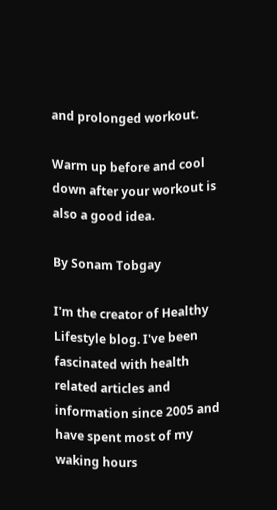and prolonged workout.

Warm up before and cool down after your workout is also a good idea.

By Sonam Tobgay

I'm the creator of Healthy Lifestyle blog. I've been fascinated with health related articles and information since 2005 and have spent most of my waking hours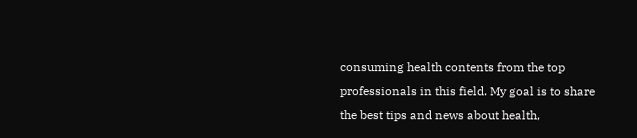consuming health contents from the top professionals in this field. My goal is to share the best tips and news about health,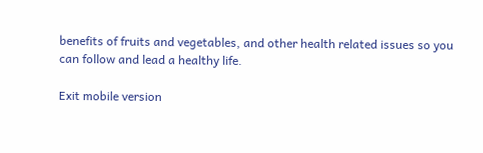benefits of fruits and vegetables, and other health related issues so you can follow and lead a healthy life.

Exit mobile version